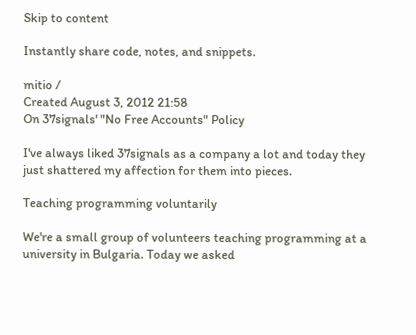Skip to content

Instantly share code, notes, and snippets.

mitio /
Created August 3, 2012 21:58
On 37signals' "No Free Accounts" Policy

I've always liked 37signals as a company a lot and today they just shattered my affection for them into pieces.

Teaching programming voluntarily

We're a small group of volunteers teaching programming at a university in Bulgaria. Today we asked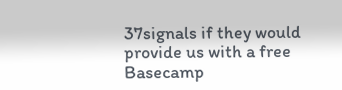37signals if they would provide us with a free Basecamp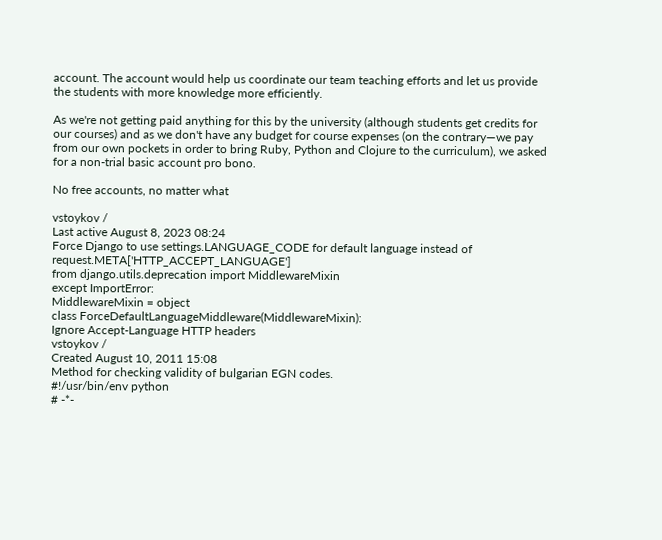account. The account would help us coordinate our team teaching efforts and let us provide the students with more knowledge more efficiently.

As we're not getting paid anything for this by the university (although students get credits for our courses) and as we don't have any budget for course expenses (on the contrary—we pay from our own pockets in order to bring Ruby, Python and Clojure to the curriculum), we asked for a non-trial basic account pro bono.

No free accounts, no matter what

vstoykov /
Last active August 8, 2023 08:24
Force Django to use settings.LANGUAGE_CODE for default language instead of request.META['HTTP_ACCEPT_LANGUAGE']
from django.utils.deprecation import MiddlewareMixin
except ImportError:
MiddlewareMixin = object
class ForceDefaultLanguageMiddleware(MiddlewareMixin):
Ignore Accept-Language HTTP headers
vstoykov /
Created August 10, 2011 15:08
Method for checking validity of bulgarian EGN codes.
#!/usr/bin/env python
# -*-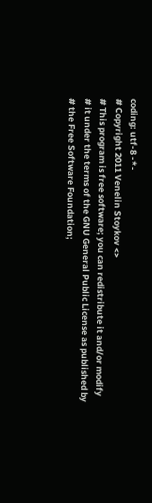coding: utf-8 -*-
# Copyright 2011 Venelin Stoykov <>
# This program is free software; you can redistribute it and/or modify
# it under the terms of the GNU General Public License as published by
# the Free Software Foundation;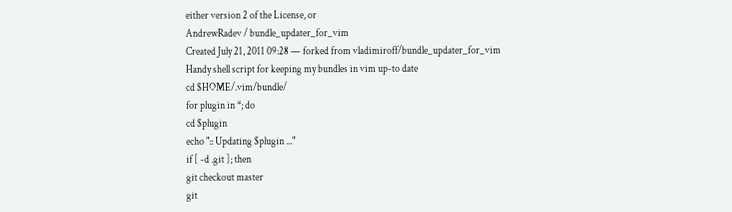either version 2 of the License, or
AndrewRadev / bundle_updater_for_vim
Created July 21, 2011 09:28 — forked from vladimiroff/bundle_updater_for_vim
Handy shell script for keeping my bundles in vim up-to date
cd $HOME/.vim/bundle/
for plugin in *; do
cd $plugin
echo ":: Updating $plugin ..."
if [ -d .git ]; then
git checkout master
git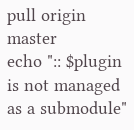pull origin master
echo ":: $plugin is not managed as a submodule"